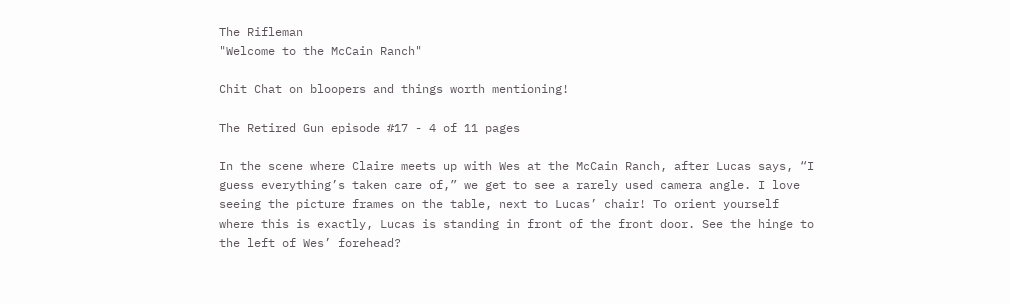The Rifleman
"Welcome to the McCain Ranch"

Chit Chat on bloopers and things worth mentioning!

The Retired Gun episode #17 - 4 of 11 pages

In the scene where Claire meets up with Wes at the McCain Ranch, after Lucas says, “I guess everything’s taken care of,” we get to see a rarely used camera angle. I love seeing the picture frames on the table, next to Lucas’ chair! To orient yourself where this is exactly, Lucas is standing in front of the front door. See the hinge to the left of Wes’ forehead?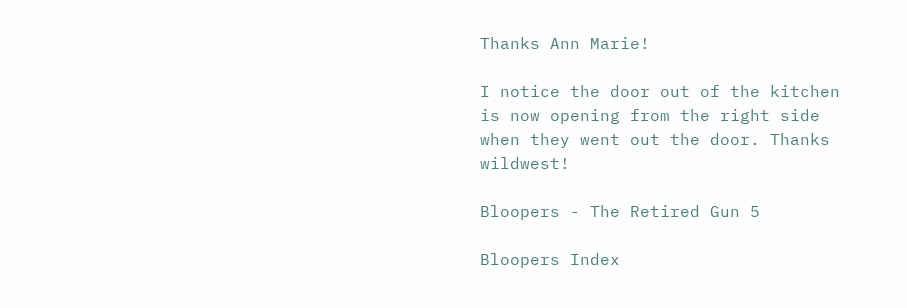Thanks Ann Marie!

I notice the door out of the kitchen is now opening from the right side when they went out the door. Thanks wildwest!

Bloopers - The Retired Gun 5

Bloopers Index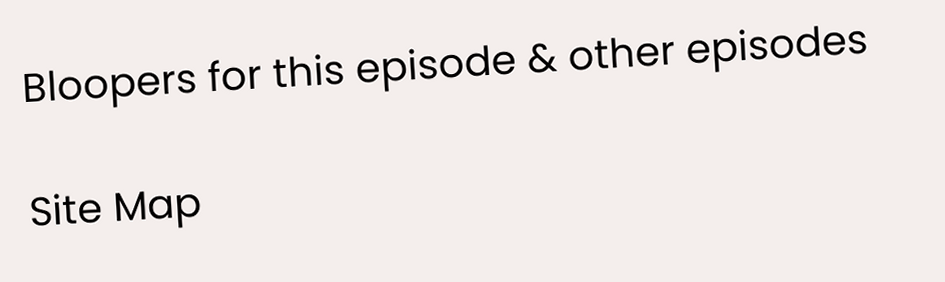Bloopers for this episode & other episodes

Site Map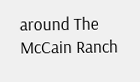around The McCain Ranch